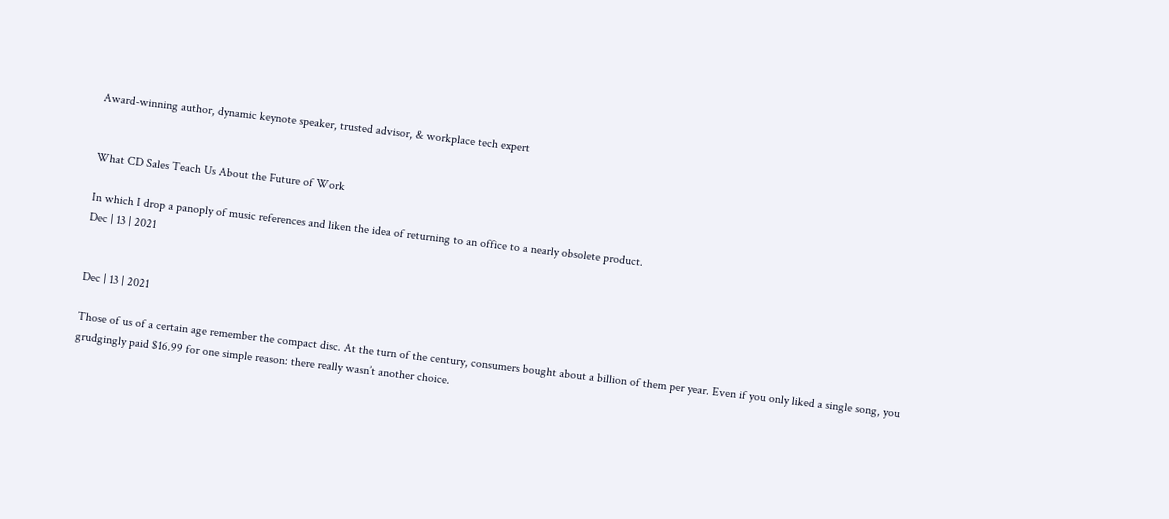Award-winning author, dynamic keynote speaker, trusted advisor, & workplace tech expert


What CD Sales Teach Us About the Future of Work

In which I drop a panoply of music references and liken the idea of returning to an office to a nearly obsolete product.
Dec | 13 | 2021


Dec | 13 | 2021

Those of us of a certain age remember the compact disc. At the turn of the century, consumers bought about a billion of them per year. Even if you only liked a single song, you grudgingly paid $16.99 for one simple reason: there really wasn’t another choice.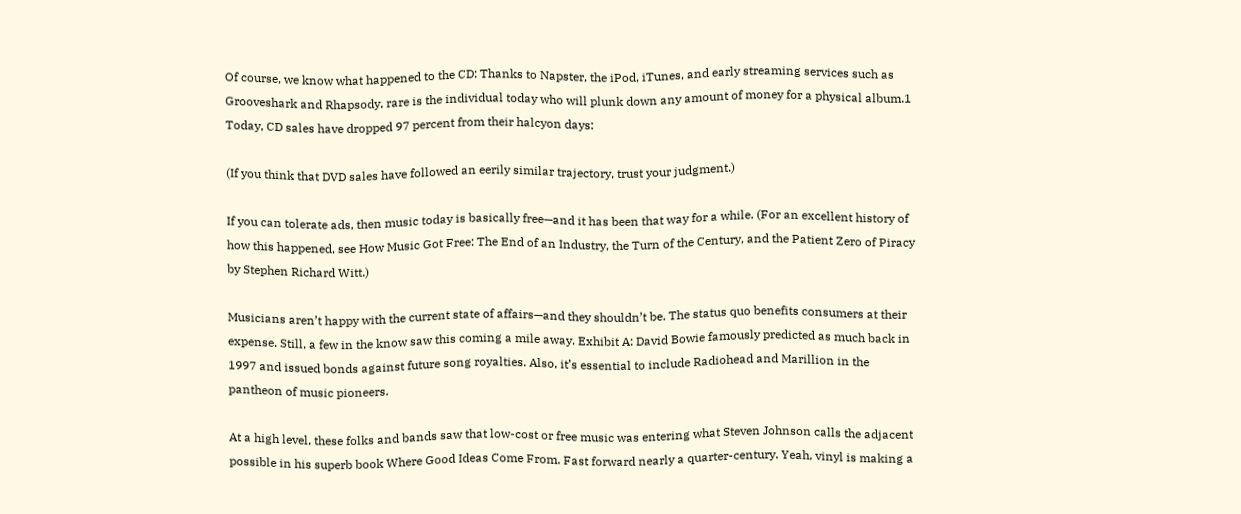Of course, we know what happened to the CD: Thanks to Napster, the iPod, iTunes, and early streaming services such as Grooveshark and Rhapsody, rare is the individual today who will plunk down any amount of money for a physical album.1 Today, CD sales have dropped 97 percent from their halcyon days:

(If you think that DVD sales have followed an eerily similar trajectory, trust your judgment.)

If you can tolerate ads, then music today is basically free—and it has been that way for a while. (For an excellent history of how this happened, see How Music Got Free: The End of an Industry, the Turn of the Century, and the Patient Zero of Piracy by Stephen Richard Witt.)

Musicians aren’t happy with the current state of affairs—and they shouldn’t be. The status quo benefits consumers at their expense. Still, a few in the know saw this coming a mile away. Exhibit A: David Bowie famously predicted as much back in 1997 and issued bonds against future song royalties. Also, it’s essential to include Radiohead and Marillion in the pantheon of music pioneers.

At a high level, these folks and bands saw that low-cost or free music was entering what Steven Johnson calls the adjacent possible in his superb book Where Good Ideas Come From. Fast forward nearly a quarter-century. Yeah, vinyl is making a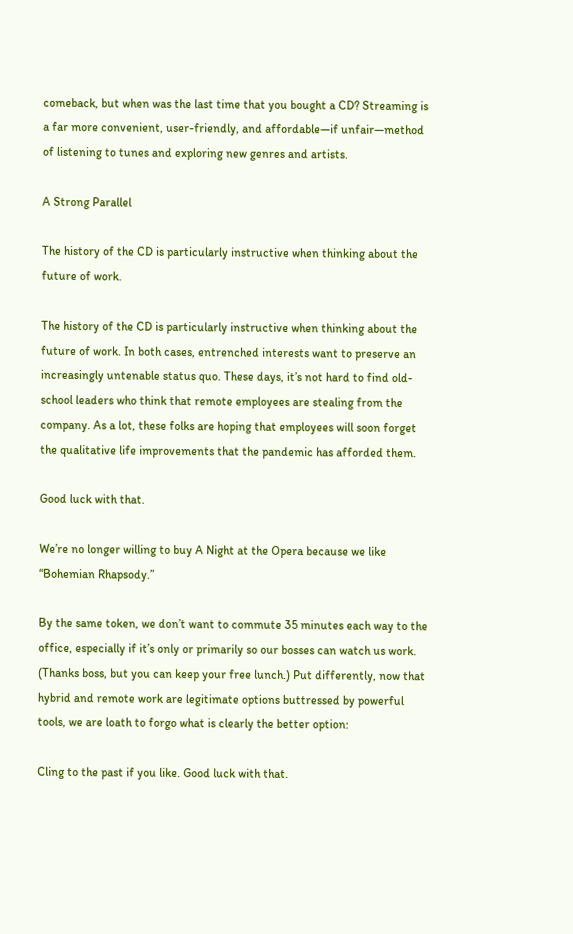comeback, but when was the last time that you bought a CD? Streaming is a far more convenient, user-friendly, and affordable—if unfair—method of listening to tunes and exploring new genres and artists.

A Strong Parallel

The history of the CD is particularly instructive when thinking about the future of work.

The history of the CD is particularly instructive when thinking about the future of work. In both cases, entrenched interests want to preserve an increasingly untenable status quo. These days, it’s not hard to find old-school leaders who think that remote employees are stealing from the company. As a lot, these folks are hoping that employees will soon forget the qualitative life improvements that the pandemic has afforded them.

Good luck with that.

We’re no longer willing to buy A Night at the Opera because we like “Bohemian Rhapsody.”

By the same token, we don’t want to commute 35 minutes each way to the office, especially if it’s only or primarily so our bosses can watch us work. (Thanks boss, but you can keep your free lunch.) Put differently, now that hybrid and remote work are legitimate options buttressed by powerful tools, we are loath to forgo what is clearly the better option:

Cling to the past if you like. Good luck with that.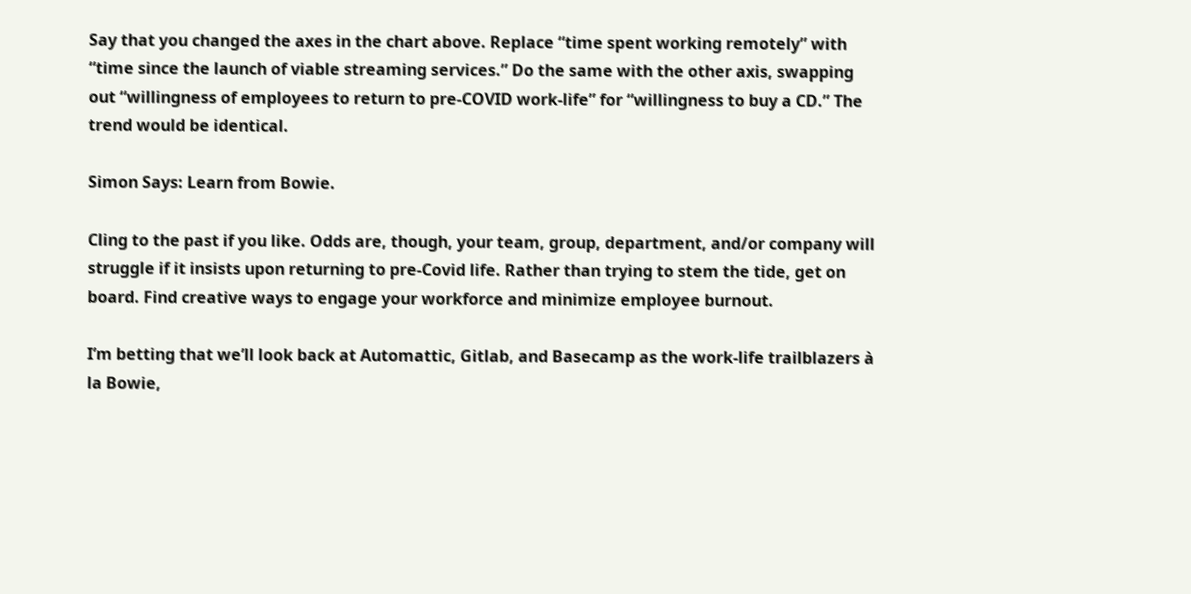Say that you changed the axes in the chart above. Replace “time spent working remotely” with “time since the launch of viable streaming services.” Do the same with the other axis, swapping out “willingness of employees to return to pre-COVID work-life” for “willingness to buy a CD.” The trend would be identical.

Simon Says: Learn from Bowie.

Cling to the past if you like. Odds are, though, your team, group, department, and/or company will struggle if it insists upon returning to pre-Covid life. Rather than trying to stem the tide, get on board. Find creative ways to engage your workforce and minimize employee burnout.

I’m betting that we’ll look back at Automattic, Gitlab, and Basecamp as the work-life trailblazers à la Bowie,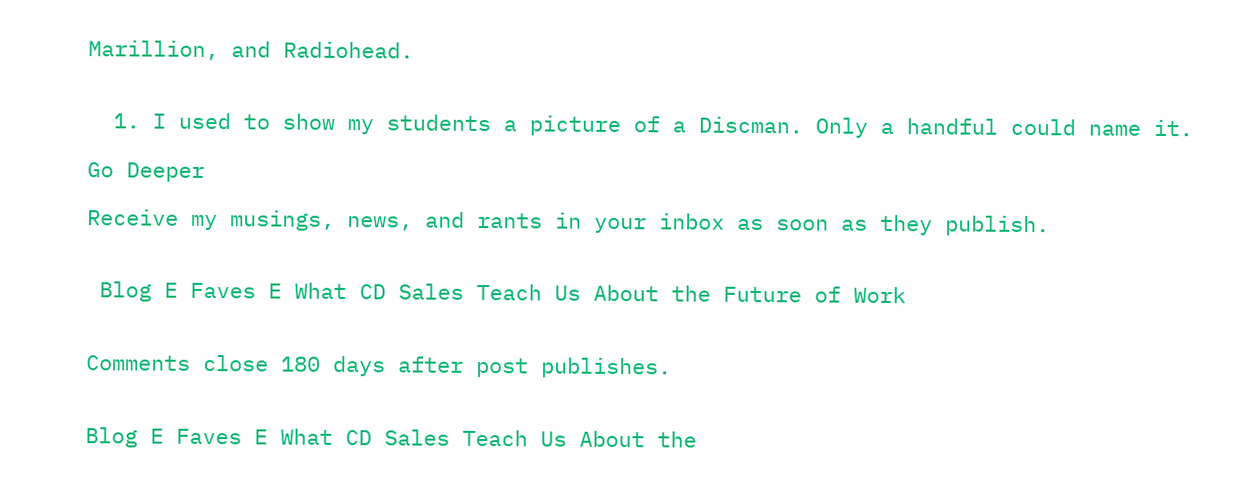Marillion, and Radiohead.


  1. I used to show my students a picture of a Discman. Only a handful could name it.

Go Deeper

Receive my musings, news, and rants in your inbox as soon as they publish.


 Blog E Faves E What CD Sales Teach Us About the Future of Work


Comments close 180 days after post publishes.


Blog E Faves E What CD Sales Teach Us About the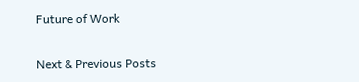Future of Work

Next & Previous Posts